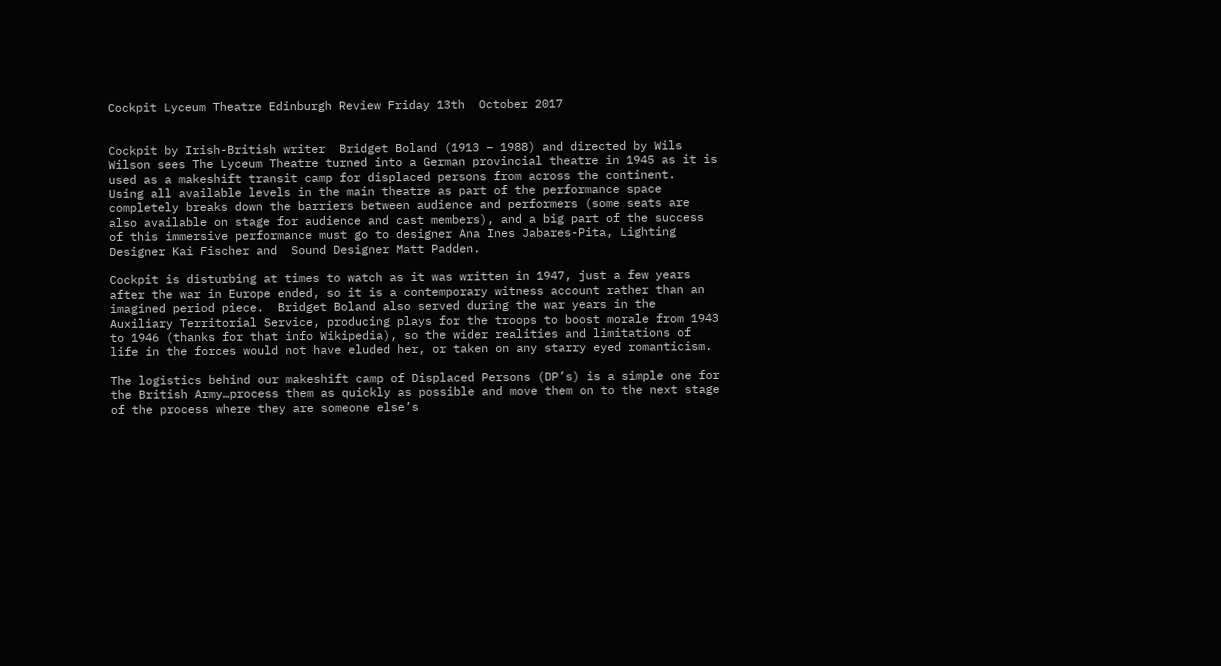Cockpit Lyceum Theatre Edinburgh Review Friday 13th  October 2017


Cockpit by Irish-British writer  Bridget Boland (1913 – 1988) and directed by Wils Wilson sees The Lyceum Theatre turned into a German provincial theatre in 1945 as it is used as a makeshift transit camp for displaced persons from across the continent.  Using all available levels in the main theatre as part of the performance space completely breaks down the barriers between audience and performers (some seats are also available on stage for audience and cast members), and a big part of the success of this immersive performance must go to designer Ana Ines Jabares-Pita, Lighting Designer Kai Fischer and  Sound Designer Matt Padden.

Cockpit is disturbing at times to watch as it was written in 1947, just a few years after the war in Europe ended, so it is a contemporary witness account rather than an imagined period piece.  Bridget Boland also served during the war years in the Auxiliary Territorial Service, producing plays for the troops to boost morale from 1943 to 1946 (thanks for that info Wikipedia), so the wider realities and limitations of life in the forces would not have eluded her, or taken on any starry eyed romanticism.

The logistics behind our makeshift camp of Displaced Persons (DP’s) is a simple one for the British Army…process them as quickly as possible and move them on to the next stage of the process where they are someone else’s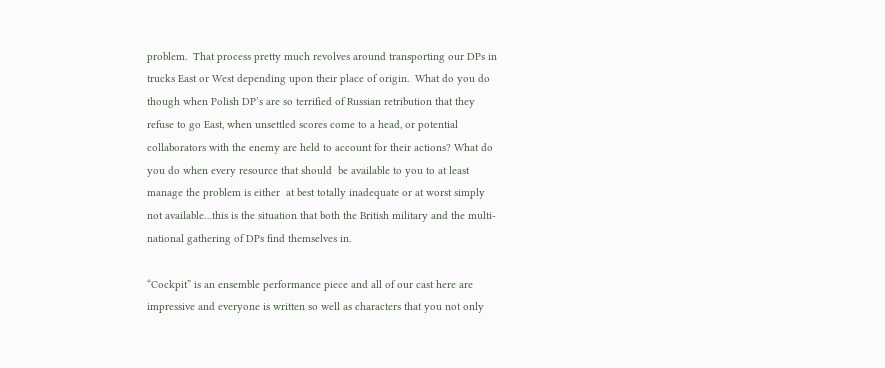problem.  That process pretty much revolves around transporting our DPs in trucks East or West depending upon their place of origin.  What do you do though when Polish DP’s are so terrified of Russian retribution that they refuse to go East, when unsettled scores come to a head, or potential collaborators with the enemy are held to account for their actions? What do you do when every resource that should  be available to you to at least manage the problem is either  at best totally inadequate or at worst simply not available…this is the situation that both the British military and the multi-national gathering of DPs find themselves in.

“Cockpit” is an ensemble performance piece and all of our cast here are impressive and everyone is written so well as characters that you not only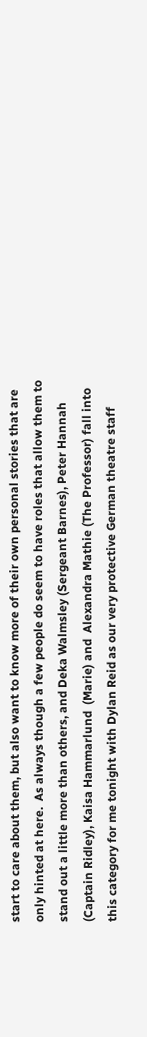start to care about them, but also want to know more of their own personal stories that are only hinted at here.  As always though a few people do seem to have roles that allow them to stand out a little more than others, and Deka Walmsley (Sergeant Barnes), Peter Hannah  (Captain Ridley), Kaisa Hammarlund  (Marie) and  Alexandra Mathie (The Professor) fall into this category for me tonight with Dylan Reid as our very protective German theatre staff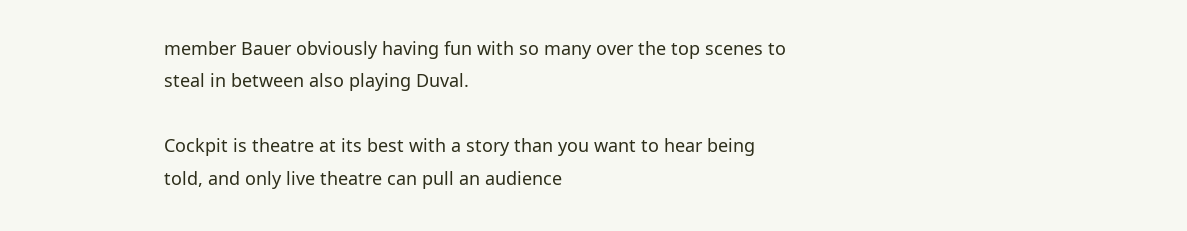member Bauer obviously having fun with so many over the top scenes to steal in between also playing Duval.

Cockpit is theatre at its best with a story than you want to hear being told, and only live theatre can pull an audience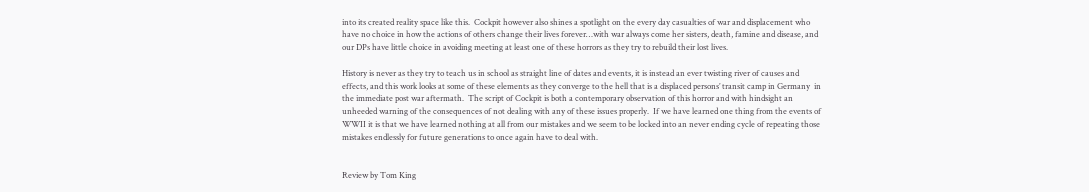into its created reality space like this.  Cockpit however also shines a spotlight on the every day casualties of war and displacement who have no choice in how the actions of others change their lives forever…with war always come her sisters, death, famine and disease, and our DPs have little choice in avoiding meeting at least one of these horrors as they try to rebuild their lost lives.

History is never as they try to teach us in school as straight line of dates and events, it is instead an ever twisting river of causes and effects, and this work looks at some of these elements as they converge to the hell that is a displaced persons’ transit camp in Germany  in the immediate post war aftermath.  The script of Cockpit is both a contemporary observation of this horror and with hindsight an unheeded warning of the consequences of not dealing with any of these issues properly.  If we have learned one thing from the events of WWII it is that we have learned nothing at all from our mistakes and we seem to be locked into an never ending cycle of repeating those mistakes endlessly for future generations to once again have to deal with.


Review by Tom King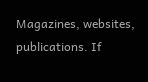Magazines, websites, publications. If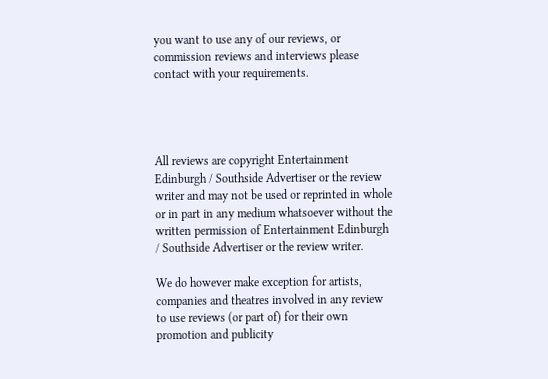you want to use any of our reviews, or commission reviews and interviews please contact with your requirements.




All reviews are copyright Entertainment Edinburgh / Southside Advertiser or the review writer and may not be used or reprinted in whole or in part in any medium whatsoever without the written permission of Entertainment Edinburgh / Southside Advertiser or the review writer.

We do however make exception for artists, companies and theatres involved in any review to use reviews (or part of) for their own promotion and publicity